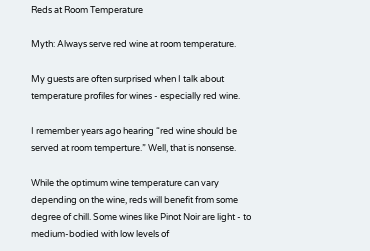Reds at Room Temperature

Myth: Always serve red wine at room temperature.

My guests are often surprised when I talk about temperature profiles for wines - especially red wine.

I remember years ago hearing “red wine should be served at room temperture.” Well, that is nonsense.

While the optimum wine temperature can vary depending on the wine, reds will benefit from some degree of chill. Some wines like Pinot Noir are light - to medium-bodied with low levels of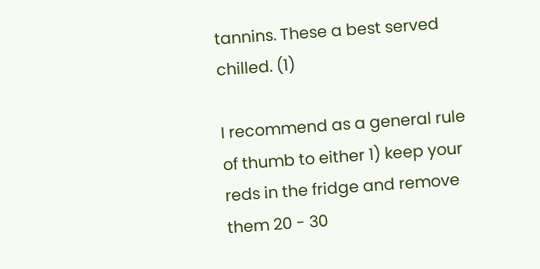tannins. These a best served chilled. (1)

I recommend as a general rule of thumb to either 1) keep your reds in the fridge and remove them 20 - 30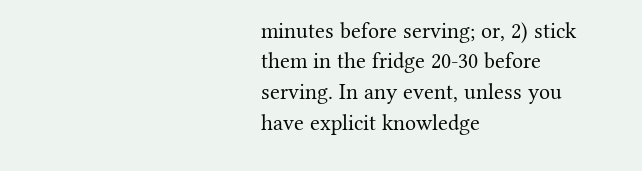minutes before serving; or, 2) stick them in the fridge 20-30 before serving. In any event, unless you have explicit knowledge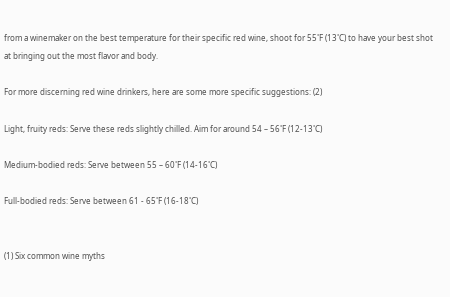from a winemaker on the best temperature for their specific red wine, shoot for 55˚F (13˚C) to have your best shot at bringing out the most flavor and body.

For more discerning red wine drinkers, here are some more specific suggestions: (2)

Light, fruity reds: Serve these reds slightly chilled. Aim for around 54 – 56˚F (12-13˚C)

Medium-bodied reds: Serve between 55 – 60˚F (14-16˚C)

Full-bodied reds: Serve between 61 - 65˚F (16-18˚C)


(1) Six common wine myths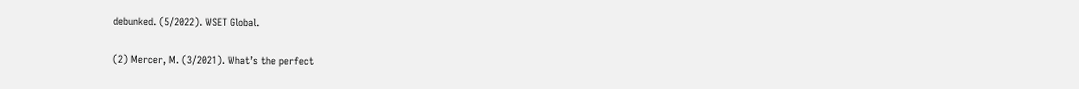debunked. (5/2022). WSET Global.

(2) Mercer, M. (3/2021). What’s the perfect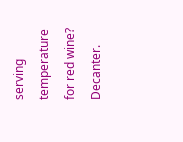serving temperature for red wine? Decanter.